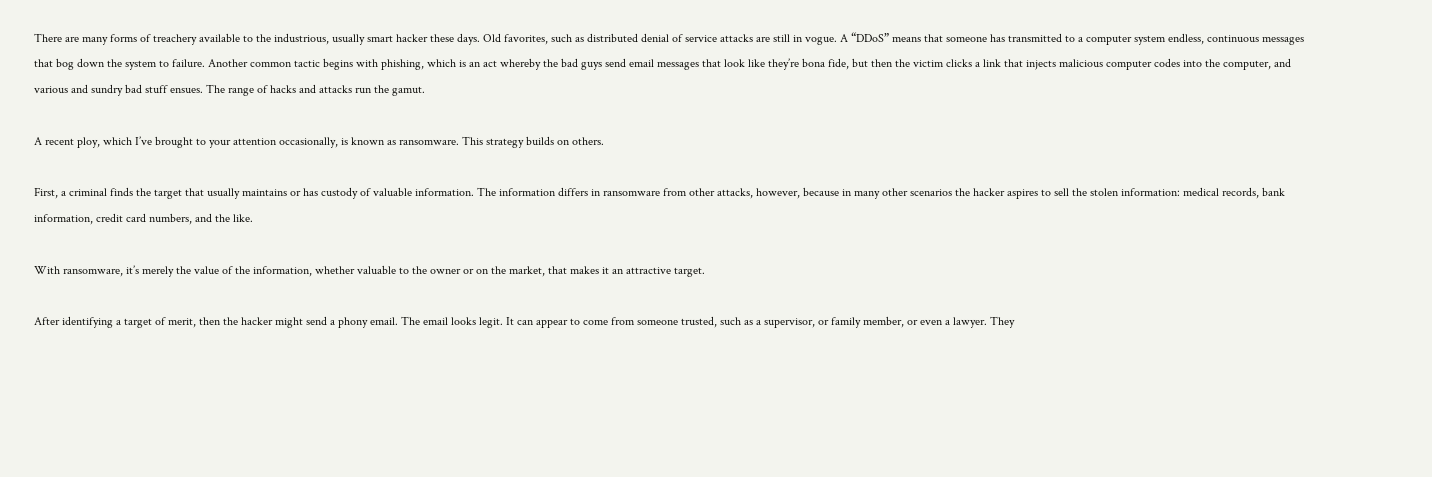There are many forms of treachery available to the industrious, usually smart hacker these days. Old favorites, such as distributed denial of service attacks are still in vogue. A “DDoS” means that someone has transmitted to a computer system endless, continuous messages that bog down the system to failure. Another common tactic begins with phishing, which is an act whereby the bad guys send email messages that look like they’re bona fide, but then the victim clicks a link that injects malicious computer codes into the computer, and various and sundry bad stuff ensues. The range of hacks and attacks run the gamut.

A recent ploy, which I’ve brought to your attention occasionally, is known as ransomware. This strategy builds on others.

First, a criminal finds the target that usually maintains or has custody of valuable information. The information differs in ransomware from other attacks, however, because in many other scenarios the hacker aspires to sell the stolen information: medical records, bank information, credit card numbers, and the like.

With ransomware, it’s merely the value of the information, whether valuable to the owner or on the market, that makes it an attractive target.

After identifying a target of merit, then the hacker might send a phony email. The email looks legit. It can appear to come from someone trusted, such as a supervisor, or family member, or even a lawyer. They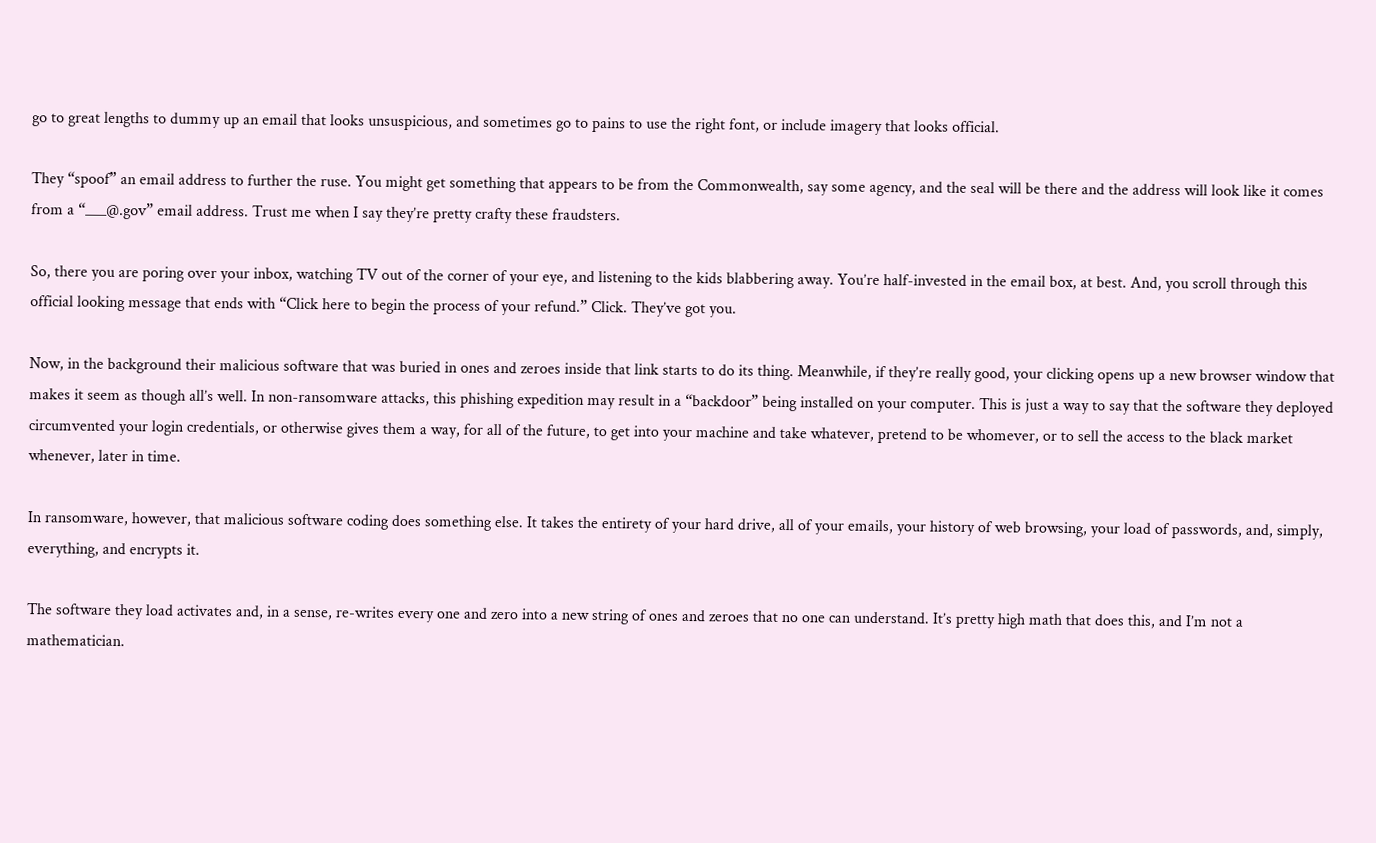go to great lengths to dummy up an email that looks unsuspicious, and sometimes go to pains to use the right font, or include imagery that looks official.

They “spoof” an email address to further the ruse. You might get something that appears to be from the Commonwealth, say some agency, and the seal will be there and the address will look like it comes from a “___@.gov” email address. Trust me when I say they’re pretty crafty these fraudsters.

So, there you are poring over your inbox, watching TV out of the corner of your eye, and listening to the kids blabbering away. You’re half-invested in the email box, at best. And, you scroll through this official looking message that ends with “Click here to begin the process of your refund.” Click. They’ve got you.

Now, in the background their malicious software that was buried in ones and zeroes inside that link starts to do its thing. Meanwhile, if they’re really good, your clicking opens up a new browser window that makes it seem as though all’s well. In non-ransomware attacks, this phishing expedition may result in a “backdoor” being installed on your computer. This is just a way to say that the software they deployed circumvented your login credentials, or otherwise gives them a way, for all of the future, to get into your machine and take whatever, pretend to be whomever, or to sell the access to the black market whenever, later in time.

In ransomware, however, that malicious software coding does something else. It takes the entirety of your hard drive, all of your emails, your history of web browsing, your load of passwords, and, simply, everything, and encrypts it.

The software they load activates and, in a sense, re-writes every one and zero into a new string of ones and zeroes that no one can understand. It’s pretty high math that does this, and I’m not a mathematician.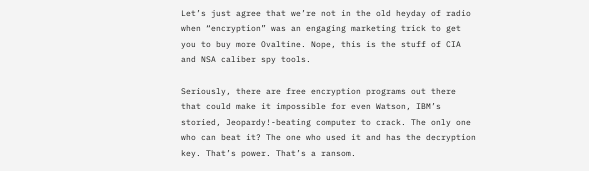Let’s just agree that we’re not in the old heyday of radio when “encryption” was an engaging marketing trick to get you to buy more Ovaltine. Nope, this is the stuff of CIA and NSA caliber spy tools.

Seriously, there are free encryption programs out there that could make it impossible for even Watson, IBM’s storied, Jeopardy!-beating computer to crack. The only one who can beat it? The one who used it and has the decryption key. That’s power. That’s a ransom.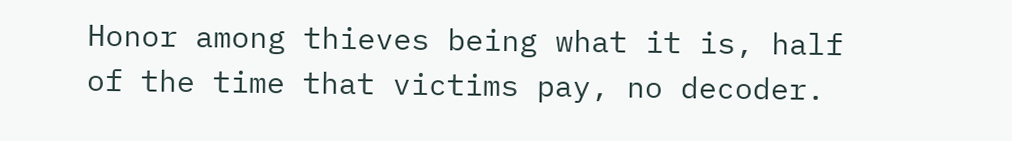Honor among thieves being what it is, half of the time that victims pay, no decoder.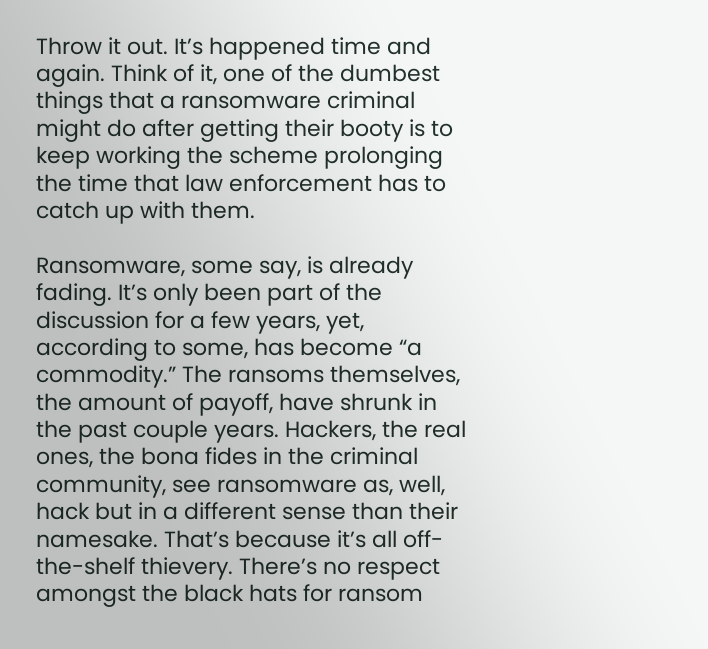Throw it out. It’s happened time and again. Think of it, one of the dumbest things that a ransomware criminal might do after getting their booty is to keep working the scheme prolonging the time that law enforcement has to catch up with them.

Ransomware, some say, is already fading. It’s only been part of the discussion for a few years, yet, according to some, has become “a commodity.” The ransoms themselves, the amount of payoff, have shrunk in the past couple years. Hackers, the real ones, the bona fides in the criminal community, see ransomware as, well, hack but in a different sense than their namesake. That’s because it’s all off-the-shelf thievery. There’s no respect amongst the black hats for ransom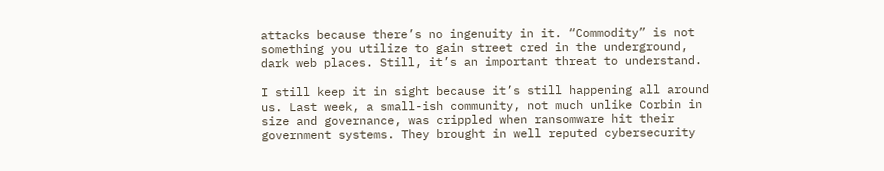attacks because there’s no ingenuity in it. “Commodity” is not something you utilize to gain street cred in the underground, dark web places. Still, it’s an important threat to understand.

I still keep it in sight because it’s still happening all around us. Last week, a small-ish community, not much unlike Corbin in size and governance, was crippled when ransomware hit their government systems. They brought in well reputed cybersecurity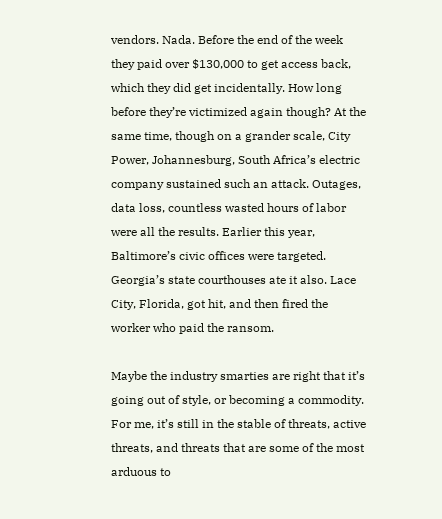vendors. Nada. Before the end of the week they paid over $130,000 to get access back, which they did get incidentally. How long before they’re victimized again though? At the same time, though on a grander scale, City Power, Johannesburg, South Africa’s electric company sustained such an attack. Outages, data loss, countless wasted hours of labor were all the results. Earlier this year, Baltimore’s civic offices were targeted. Georgia’s state courthouses ate it also. Lace City, Florida, got hit, and then fired the worker who paid the ransom.

Maybe the industry smarties are right that it’s going out of style, or becoming a commodity. For me, it’s still in the stable of threats, active threats, and threats that are some of the most arduous to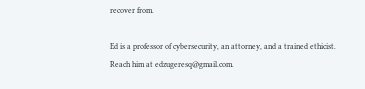recover from.

Ed is a professor of cybersecurity, an attorney, and a trained ethicist. Reach him at edzugeresq@gmail.com.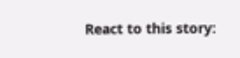React to this story: